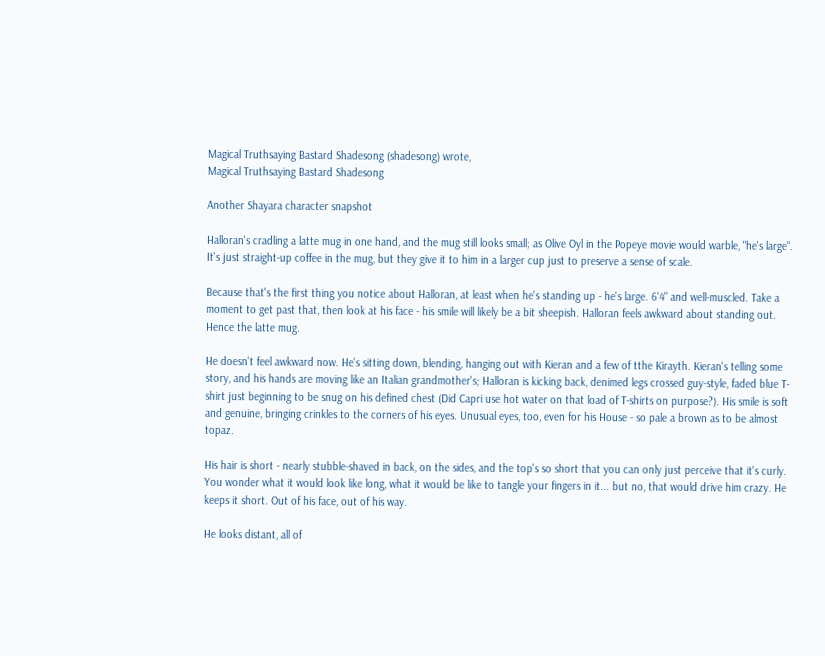Magical Truthsaying Bastard Shadesong (shadesong) wrote,
Magical Truthsaying Bastard Shadesong

Another Shayara character snapshot

Halloran's cradling a latte mug in one hand, and the mug still looks small; as Olive Oyl in the Popeye movie would warble, "he's large". It's just straight-up coffee in the mug, but they give it to him in a larger cup just to preserve a sense of scale.

Because that's the first thing you notice about Halloran, at least when he's standing up - he's large. 6'4" and well-muscled. Take a moment to get past that, then look at his face - his smile will likely be a bit sheepish. Halloran feels awkward about standing out. Hence the latte mug.

He doesn't feel awkward now. He's sitting down, blending, hanging out with Kieran and a few of tthe Kirayth. Kieran's telling some story, and his hands are moving like an Italian grandmother's; Halloran is kicking back, denimed legs crossed guy-style, faded blue T-shirt just beginning to be snug on his defined chest (Did Capri use hot water on that load of T-shirts on purpose?). His smile is soft and genuine, bringing crinkles to the corners of his eyes. Unusual eyes, too, even for his House - so pale a brown as to be almost topaz.

His hair is short - nearly stubble-shaved in back, on the sides, and the top's so short that you can only just perceive that it's curly. You wonder what it would look like long, what it would be like to tangle your fingers in it... but no, that would drive him crazy. He keeps it short. Out of his face, out of his way.

He looks distant, all of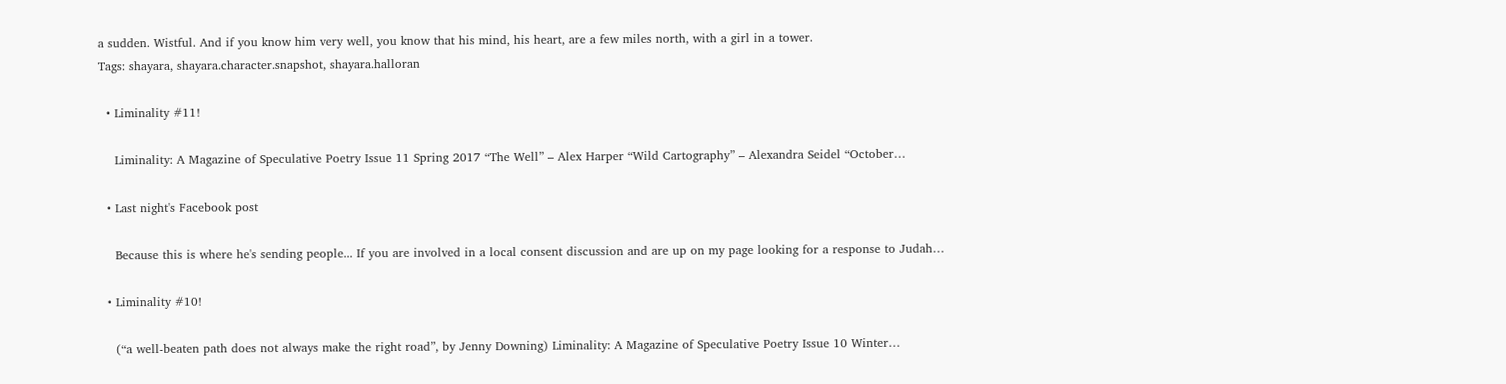a sudden. Wistful. And if you know him very well, you know that his mind, his heart, are a few miles north, with a girl in a tower.
Tags: shayara, shayara.character.snapshot, shayara.halloran

  • Liminality #11!

    Liminality: A Magazine of Speculative Poetry Issue 11 Spring 2017 “The Well” – Alex Harper “Wild Cartography” – Alexandra Seidel “October…

  • Last night's Facebook post

    Because this is where he's sending people... If you are involved in a local consent discussion and are up on my page looking for a response to Judah…

  • Liminality #10!

    (“a well-beaten path does not always make the right road”, by Jenny Downing) Liminality: A Magazine of Speculative Poetry Issue 10 Winter…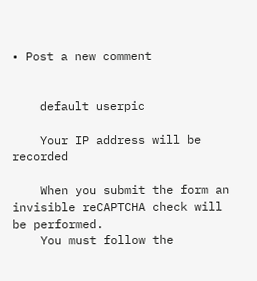• Post a new comment


    default userpic

    Your IP address will be recorded

    When you submit the form an invisible reCAPTCHA check will be performed.
    You must follow the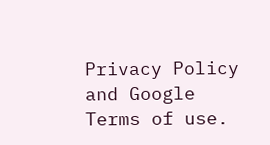Privacy Policy and Google Terms of use.